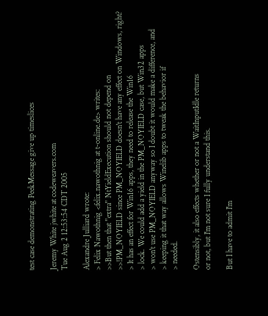test case demonstrating PeekMessage give up timeslices

Jeremy White jwhite at codeweavers.com
Tue Aug 2 12:53:54 CDT 2005

Alexandre Julliard wrote:
> Felix Nawothnig <felix.nawothnig at t-online.de> writes:
>>But then that "extra" NtYieldExecution should not depend on
>>!PM_NOYIELD since PM_NOYIELD doesn't have any effect on Windows, right?
> It has an effect for Win16 apps, they need to release the Win16
> lock. We could add a yield in the PM_NOYIELD case, but Win32 apps
> won't use PM_NOYIELD anyway so I doubt it would make a difference, and
> keeping it that way allows Winelib apps to tweak the behavior if
> needed.

Ostensibly, it also effects whether or not a WaitInputIdle returns
or not, but I'm not sure I fully understand this.

But I have to admit I'm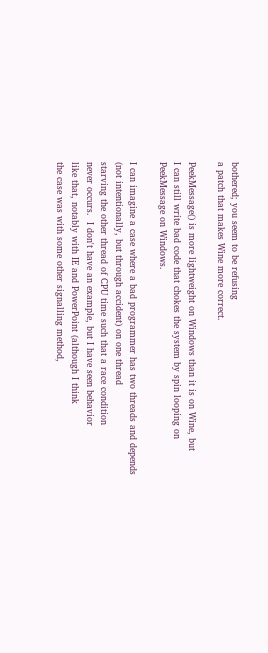bothered; you seem to be refusing
a patch that makes Wine more correct.

PeekMessage() is more lightweight on Windows than it is on Wine, but
I can still write bad code that chokes the system by spin looping on
PeekMessage on Windows.

I can imagine a case where a bad programmer has two threads and depends
(not intentionally, but through accident) on one thread
starving the other thread of CPU time such that a race condition
never occurs.  I don't have an example, but I have seen behavior
like that, notably with IE and PowerPoint (although I think
the case was with some other signalling method,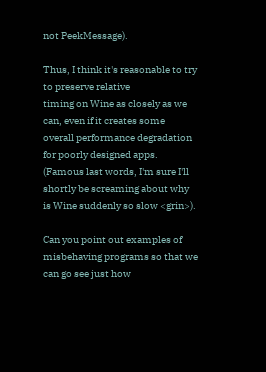not PeekMessage).

Thus, I think it's reasonable to try to preserve relative
timing on Wine as closely as we can, even if it creates some
overall performance degradation for poorly designed apps.
(Famous last words, I'm sure I'll shortly be screaming about why
is Wine suddenly so slow <grin>).

Can you point out examples of misbehaving programs so that we
can go see just how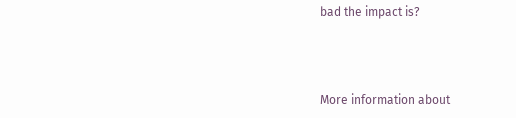bad the impact is?



More information about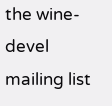the wine-devel mailing list